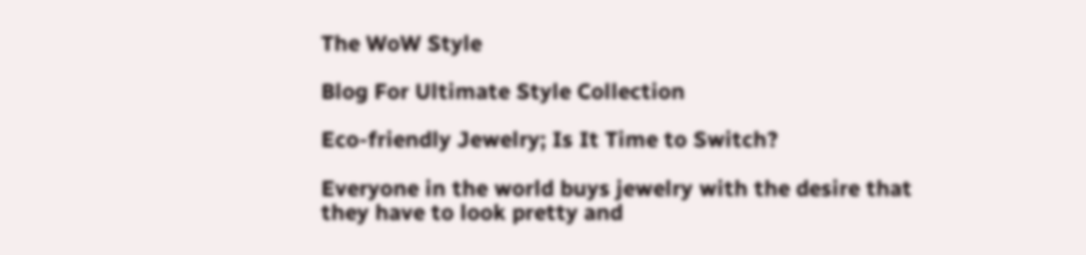The WoW Style

Blog For Ultimate Style Collection

Eco-friendly Jewelry; Is It Time to Switch?

Everyone in the world buys jewelry with the desire that they have to look pretty and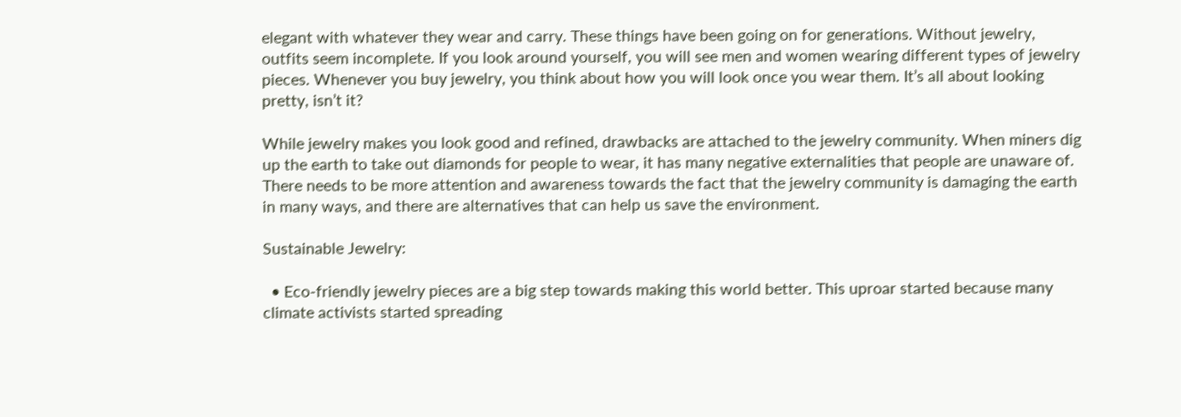elegant with whatever they wear and carry. These things have been going on for generations. Without jewelry, outfits seem incomplete. If you look around yourself, you will see men and women wearing different types of jewelry pieces. Whenever you buy jewelry, you think about how you will look once you wear them. It’s all about looking pretty, isn’t it?

While jewelry makes you look good and refined, drawbacks are attached to the jewelry community. When miners dig up the earth to take out diamonds for people to wear, it has many negative externalities that people are unaware of. There needs to be more attention and awareness towards the fact that the jewelry community is damaging the earth in many ways, and there are alternatives that can help us save the environment.

Sustainable Jewelry:

  • Eco-friendly jewelry pieces are a big step towards making this world better. This uproar started because many climate activists started spreading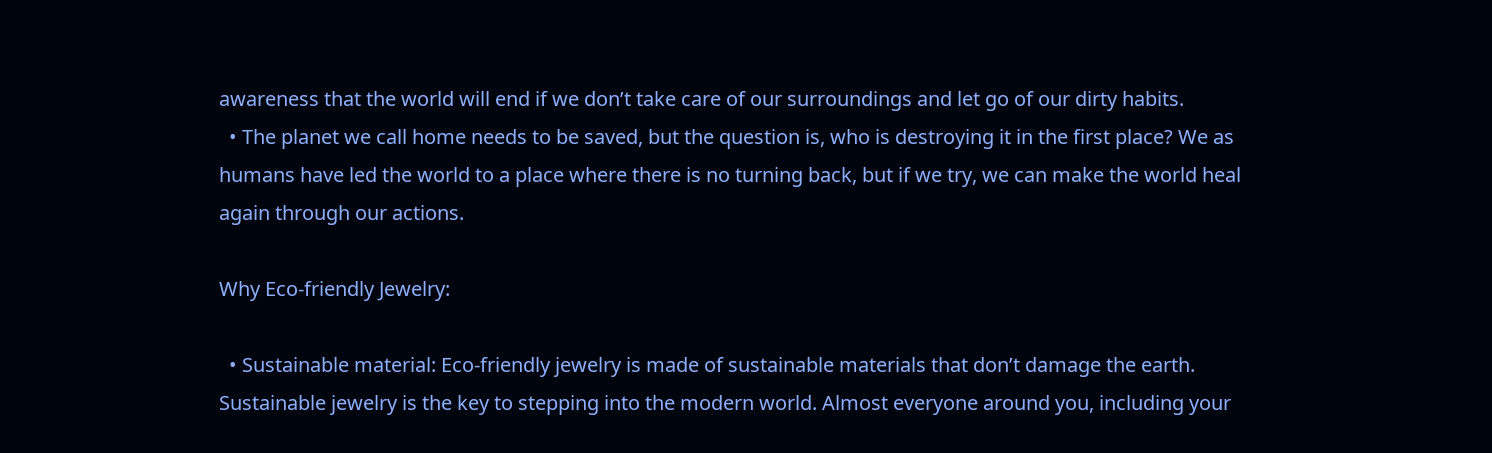awareness that the world will end if we don’t take care of our surroundings and let go of our dirty habits.
  • The planet we call home needs to be saved, but the question is, who is destroying it in the first place? We as humans have led the world to a place where there is no turning back, but if we try, we can make the world heal again through our actions.

Why Eco-friendly Jewelry:

  • Sustainable material: Eco-friendly jewelry is made of sustainable materials that don’t damage the earth. Sustainable jewelry is the key to stepping into the modern world. Almost everyone around you, including your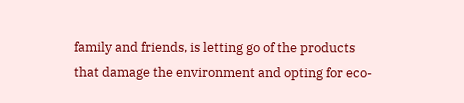family and friends, is letting go of the products that damage the environment and opting for eco-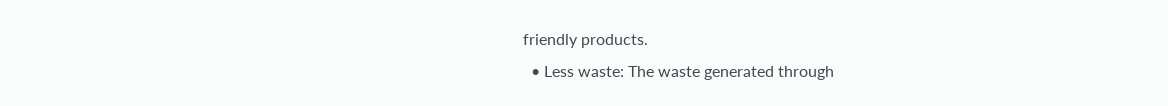friendly products.
  • Less waste: The waste generated through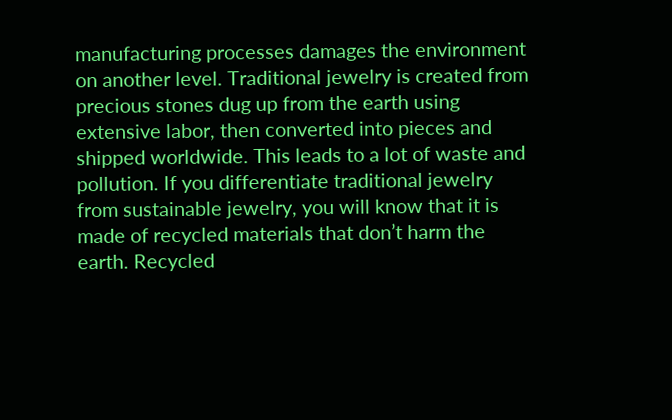manufacturing processes damages the environment on another level. Traditional jewelry is created from precious stones dug up from the earth using extensive labor, then converted into pieces and shipped worldwide. This leads to a lot of waste and pollution. If you differentiate traditional jewelry from sustainable jewelry, you will know that it is made of recycled materials that don’t harm the earth. Recycled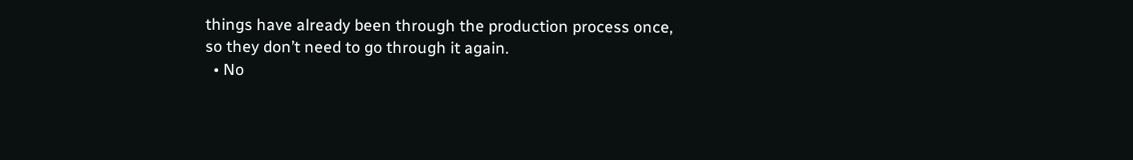things have already been through the production process once, so they don’t need to go through it again.
  • No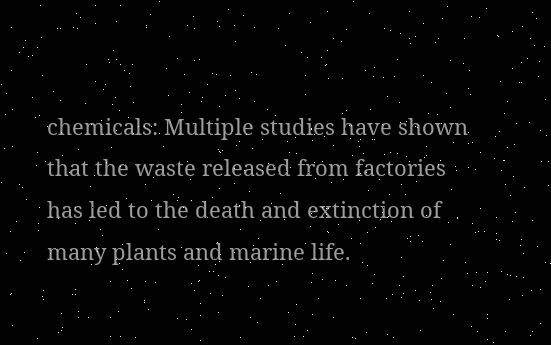chemicals: Multiple studies have shown that the waste released from factories has led to the death and extinction of many plants and marine life.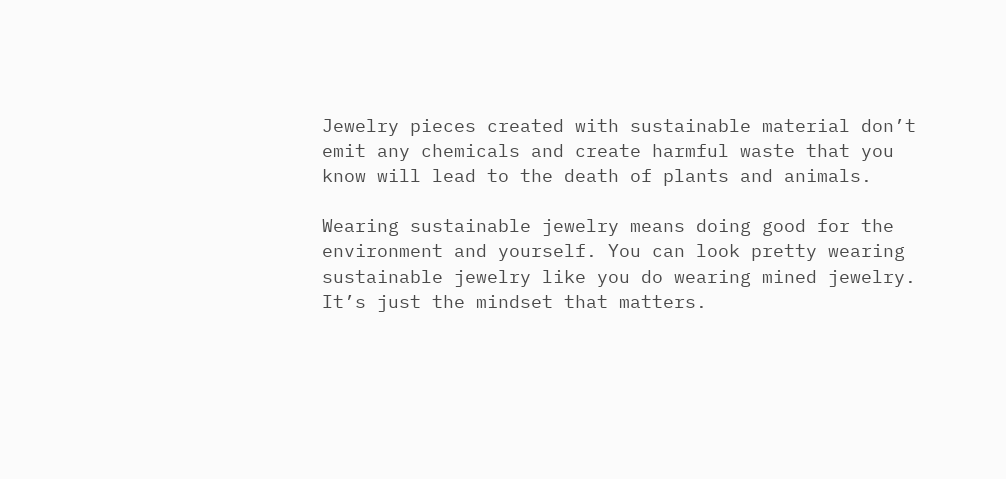Jewelry pieces created with sustainable material don’t emit any chemicals and create harmful waste that you know will lead to the death of plants and animals.

Wearing sustainable jewelry means doing good for the environment and yourself. You can look pretty wearing sustainable jewelry like you do wearing mined jewelry. It’s just the mindset that matters.